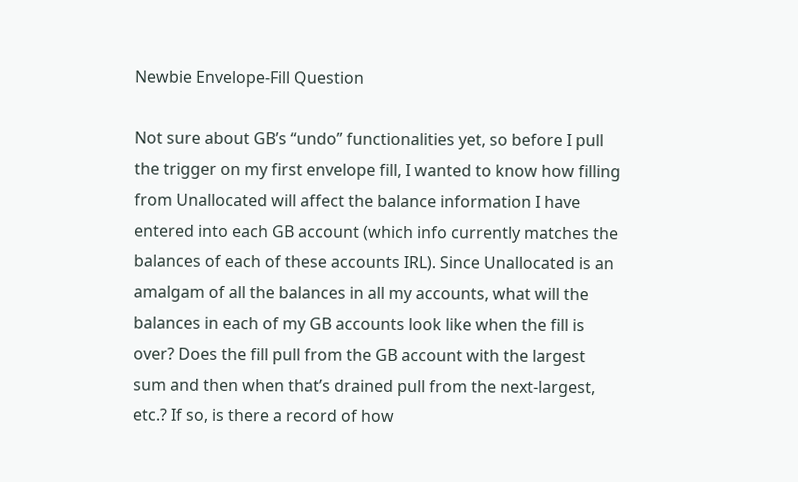Newbie Envelope-Fill Question

Not sure about GB’s “undo” functionalities yet, so before I pull the trigger on my first envelope fill, I wanted to know how filling from Unallocated will affect the balance information I have entered into each GB account (which info currently matches the balances of each of these accounts IRL). Since Unallocated is an amalgam of all the balances in all my accounts, what will the balances in each of my GB accounts look like when the fill is over? Does the fill pull from the GB account with the largest sum and then when that’s drained pull from the next-largest, etc.? If so, is there a record of how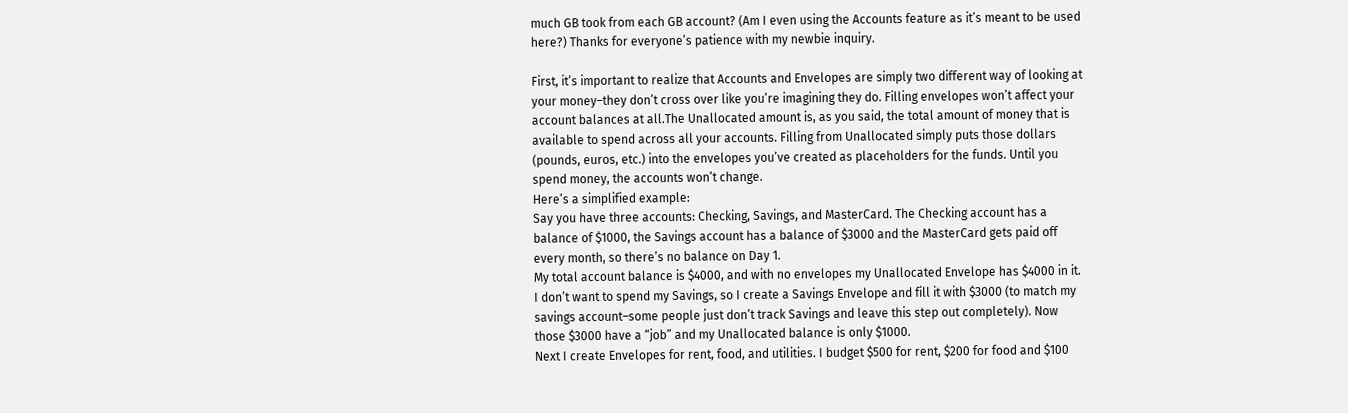much GB took from each GB account? (Am I even using the Accounts feature as it’s meant to be used here?) Thanks for everyone’s patience with my newbie inquiry.

First, it’s important to realize that Accounts and Envelopes are simply two different way of looking at your money–they don’t cross over like you’re imagining they do. Filling envelopes won’t affect your account balances at all.The Unallocated amount is, as you said, the total amount of money that is available to spend across all your accounts. Filling from Unallocated simply puts those dollars (pounds, euros, etc.) into the envelopes you’ve created as placeholders for the funds. Until you spend money, the accounts won’t change.
Here’s a simplified example:
Say you have three accounts: Checking, Savings, and MasterCard. The Checking account has a balance of $1000, the Savings account has a balance of $3000 and the MasterCard gets paid off every month, so there’s no balance on Day 1.
My total account balance is $4000, and with no envelopes my Unallocated Envelope has $4000 in it.
I don’t want to spend my Savings, so I create a Savings Envelope and fill it with $3000 (to match my savings account–some people just don’t track Savings and leave this step out completely). Now those $3000 have a “job” and my Unallocated balance is only $1000.
Next I create Envelopes for rent, food, and utilities. I budget $500 for rent, $200 for food and $100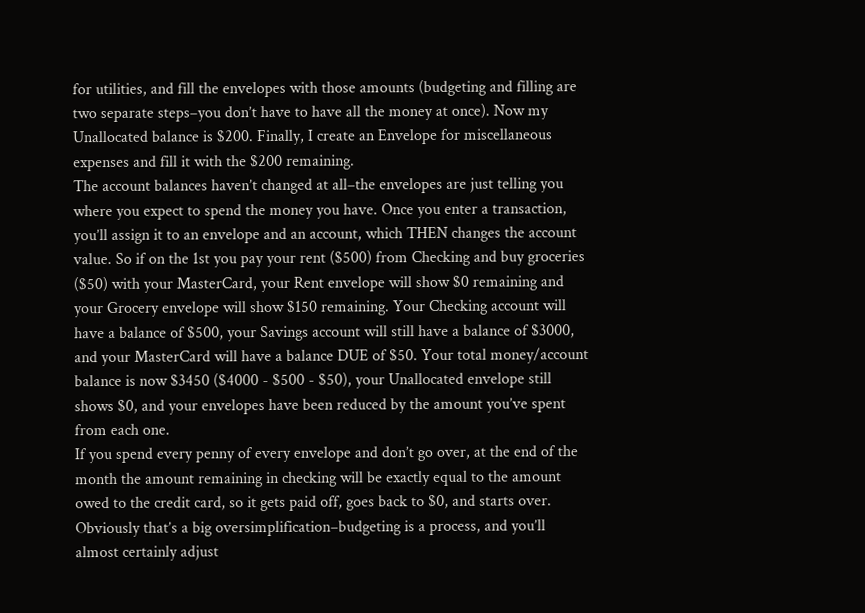for utilities, and fill the envelopes with those amounts (budgeting and filling are two separate steps–you don’t have to have all the money at once). Now my Unallocated balance is $200. Finally, I create an Envelope for miscellaneous expenses and fill it with the $200 remaining.
The account balances haven’t changed at all–the envelopes are just telling you where you expect to spend the money you have. Once you enter a transaction, you’ll assign it to an envelope and an account, which THEN changes the account value. So if on the 1st you pay your rent ($500) from Checking and buy groceries ($50) with your MasterCard, your Rent envelope will show $0 remaining and your Grocery envelope will show $150 remaining. Your Checking account will have a balance of $500, your Savings account will still have a balance of $3000, and your MasterCard will have a balance DUE of $50. Your total money/account balance is now $3450 ($4000 - $500 - $50), your Unallocated envelope still shows $0, and your envelopes have been reduced by the amount you’ve spent from each one.
If you spend every penny of every envelope and don’t go over, at the end of the month the amount remaining in checking will be exactly equal to the amount owed to the credit card, so it gets paid off, goes back to $0, and starts over.
Obviously that’s a big oversimplification–budgeting is a process, and you’ll almost certainly adjust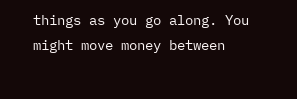things as you go along. You might move money between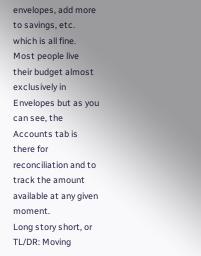envelopes, add more to savings, etc. which is all fine. Most people live their budget almost exclusively in Envelopes but as you can see, the Accounts tab is there for reconciliation and to track the amount available at any given moment.
Long story short, or TL/DR: Moving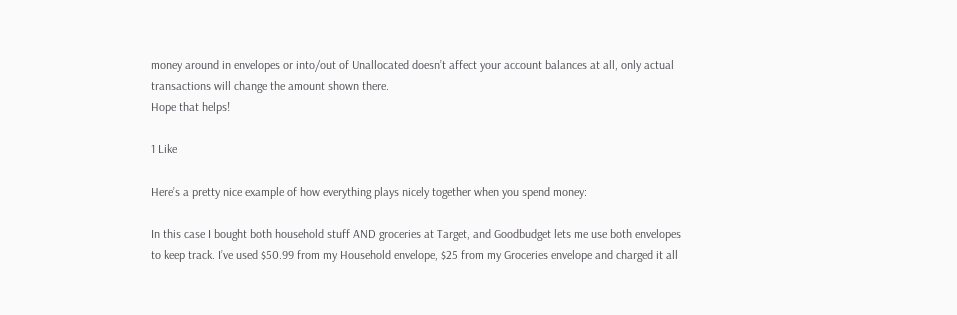money around in envelopes or into/out of Unallocated doesn’t affect your account balances at all, only actual transactions will change the amount shown there.
Hope that helps!

1 Like

Here’s a pretty nice example of how everything plays nicely together when you spend money:

In this case I bought both household stuff AND groceries at Target, and Goodbudget lets me use both envelopes to keep track. I’ve used $50.99 from my Household envelope, $25 from my Groceries envelope and charged it all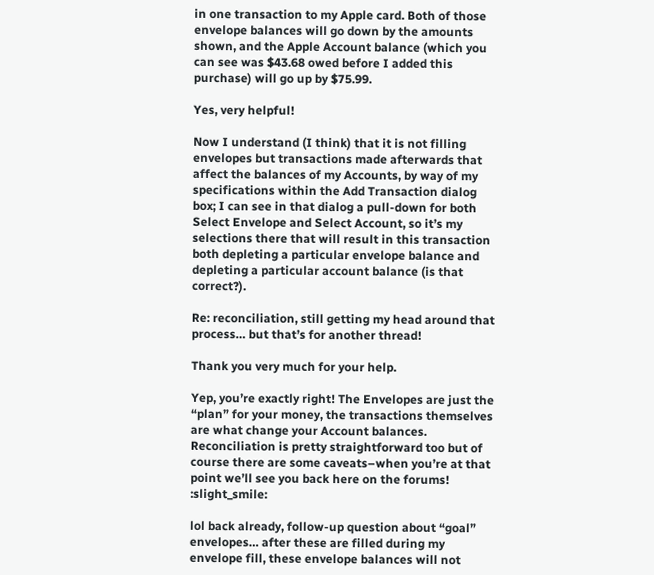in one transaction to my Apple card. Both of those envelope balances will go down by the amounts shown, and the Apple Account balance (which you can see was $43.68 owed before I added this purchase) will go up by $75.99.

Yes, very helpful!

Now I understand (I think) that it is not filling envelopes but transactions made afterwards that affect the balances of my Accounts, by way of my specifications within the Add Transaction dialog box; I can see in that dialog a pull-down for both Select Envelope and Select Account, so it’s my selections there that will result in this transaction both depleting a particular envelope balance and depleting a particular account balance (is that correct?).

Re: reconciliation, still getting my head around that process… but that’s for another thread!

Thank you very much for your help.

Yep, you’re exactly right! The Envelopes are just the “plan” for your money, the transactions themselves are what change your Account balances.
Reconciliation is pretty straightforward too but of course there are some caveats–when you’re at that point we’ll see you back here on the forums! :slight_smile:

lol back already, follow-up question about “goal” envelopes… after these are filled during my envelope fill, these envelope balances will not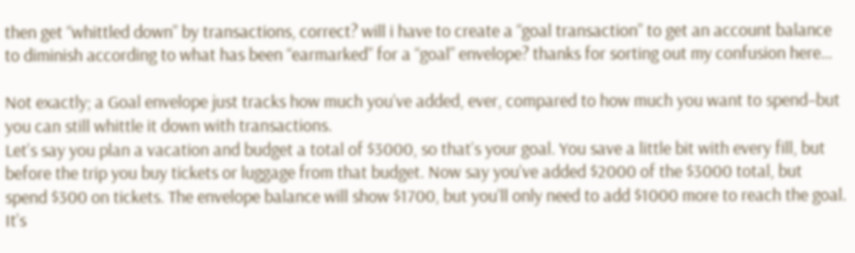then get “whittled down” by transactions, correct? will i have to create a “goal transaction” to get an account balance to diminish according to what has been “earmarked” for a “goal” envelope? thanks for sorting out my confusion here…

Not exactly; a Goal envelope just tracks how much you’ve added, ever, compared to how much you want to spend–but you can still whittle it down with transactions.
Let’s say you plan a vacation and budget a total of $3000, so that’s your goal. You save a little bit with every fill, but before the trip you buy tickets or luggage from that budget. Now say you’ve added $2000 of the $3000 total, but spend $300 on tickets. The envelope balance will show $1700, but you’ll only need to add $1000 more to reach the goal. It’s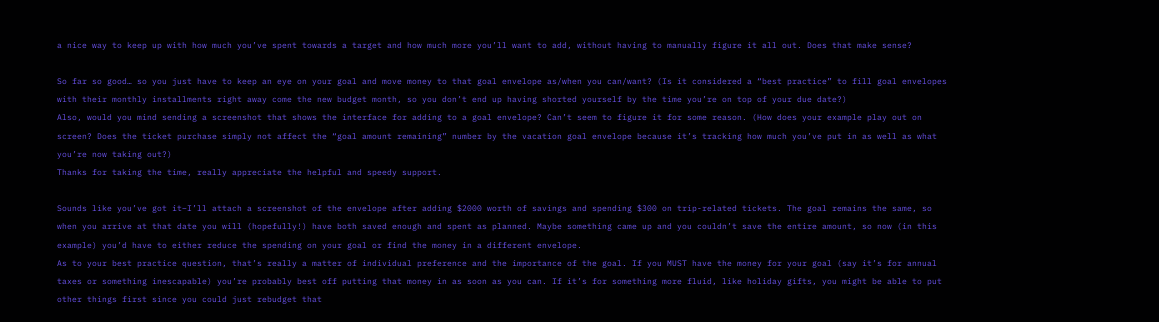a nice way to keep up with how much you’ve spent towards a target and how much more you’ll want to add, without having to manually figure it all out. Does that make sense?

So far so good… so you just have to keep an eye on your goal and move money to that goal envelope as/when you can/want? (Is it considered a “best practice” to fill goal envelopes with their monthly installments right away come the new budget month, so you don’t end up having shorted yourself by the time you’re on top of your due date?)
Also, would you mind sending a screenshot that shows the interface for adding to a goal envelope? Can’t seem to figure it for some reason. (How does your example play out on screen? Does the ticket purchase simply not affect the “goal amount remaining” number by the vacation goal envelope because it’s tracking how much you’ve put in as well as what you’re now taking out?)
Thanks for taking the time, really appreciate the helpful and speedy support.

Sounds like you’ve got it–I’ll attach a screenshot of the envelope after adding $2000 worth of savings and spending $300 on trip-related tickets. The goal remains the same, so when you arrive at that date you will (hopefully!) have both saved enough and spent as planned. Maybe something came up and you couldn’t save the entire amount, so now (in this example) you’d have to either reduce the spending on your goal or find the money in a different envelope.
As to your best practice question, that’s really a matter of individual preference and the importance of the goal. If you MUST have the money for your goal (say it’s for annual taxes or something inescapable) you’re probably best off putting that money in as soon as you can. If it’s for something more fluid, like holiday gifts, you might be able to put other things first since you could just rebudget that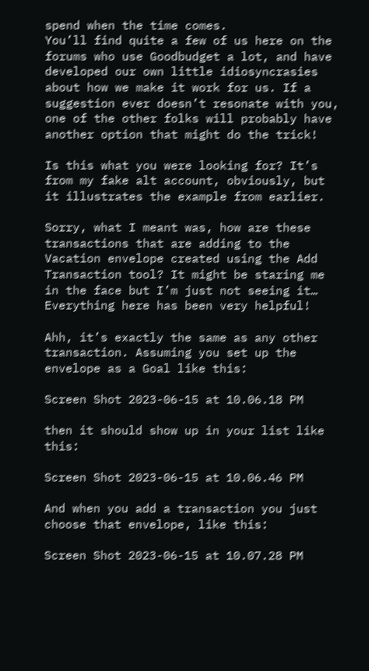spend when the time comes.
You’ll find quite a few of us here on the forums who use Goodbudget a lot, and have developed our own little idiosyncrasies about how we make it work for us. If a suggestion ever doesn’t resonate with you, one of the other folks will probably have another option that might do the trick!

Is this what you were looking for? It’s from my fake alt account, obviously, but it illustrates the example from earlier.

Sorry, what I meant was, how are these transactions that are adding to the Vacation envelope created using the Add Transaction tool? It might be staring me in the face but I’m just not seeing it…
Everything here has been very helpful!

Ahh, it’s exactly the same as any other transaction. Assuming you set up the envelope as a Goal like this:

Screen Shot 2023-06-15 at 10.06.18 PM

then it should show up in your list like this:

Screen Shot 2023-06-15 at 10.06.46 PM

And when you add a transaction you just choose that envelope, like this:

Screen Shot 2023-06-15 at 10.07.28 PM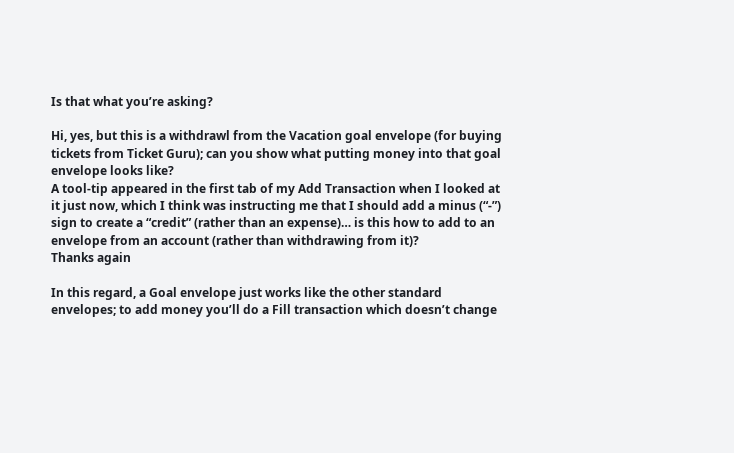Is that what you’re asking?

Hi, yes, but this is a withdrawl from the Vacation goal envelope (for buying tickets from Ticket Guru); can you show what putting money into that goal envelope looks like?
A tool-tip appeared in the first tab of my Add Transaction when I looked at it just now, which I think was instructing me that I should add a minus (“-”) sign to create a “credit” (rather than an expense)… is this how to add to an envelope from an account (rather than withdrawing from it)?
Thanks again

In this regard, a Goal envelope just works like the other standard envelopes; to add money you’ll do a Fill transaction which doesn’t change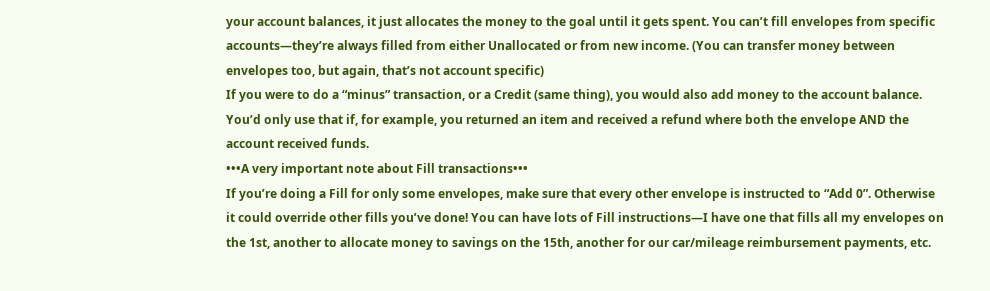your account balances, it just allocates the money to the goal until it gets spent. You can’t fill envelopes from specific accounts—they’re always filled from either Unallocated or from new income. (You can transfer money between envelopes too, but again, that’s not account specific)
If you were to do a “minus” transaction, or a Credit (same thing), you would also add money to the account balance. You’d only use that if, for example, you returned an item and received a refund where both the envelope AND the account received funds.
•••A very important note about Fill transactions•••
If you’re doing a Fill for only some envelopes, make sure that every other envelope is instructed to “Add 0”. Otherwise it could override other fills you’ve done! You can have lots of Fill instructions—I have one that fills all my envelopes on the 1st, another to allocate money to savings on the 15th, another for our car/mileage reimbursement payments, etc.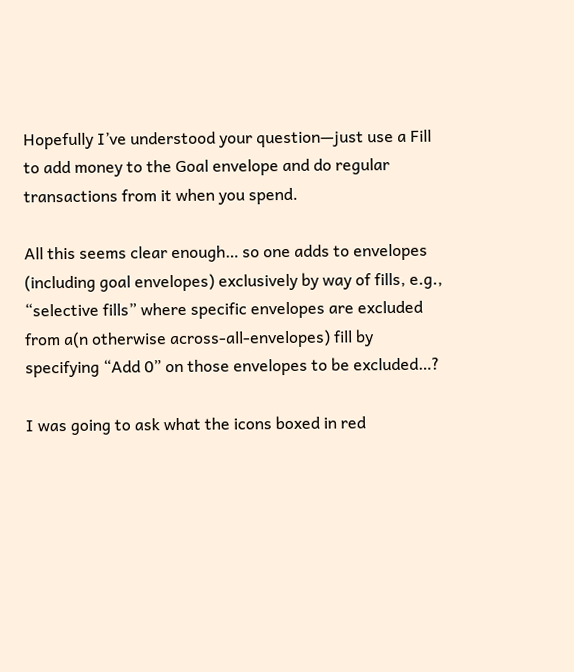Hopefully I’ve understood your question—just use a Fill to add money to the Goal envelope and do regular transactions from it when you spend.

All this seems clear enough… so one adds to envelopes (including goal envelopes) exclusively by way of fills, e.g., “selective fills” where specific envelopes are excluded from a(n otherwise across-all-envelopes) fill by specifying “Add 0” on those envelopes to be excluded…?

I was going to ask what the icons boxed in red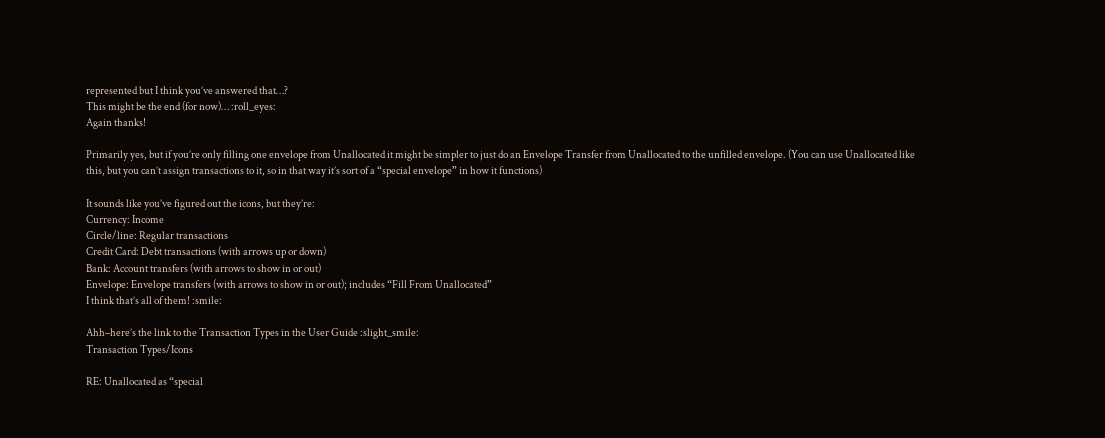represented but I think you’ve answered that…?
This might be the end (for now)… :roll_eyes:
Again thanks!

Primarily yes, but if you’re only filling one envelope from Unallocated it might be simpler to just do an Envelope Transfer from Unallocated to the unfilled envelope. (You can use Unallocated like this, but you can’t assign transactions to it, so in that way it’s sort of a “special envelope” in how it functions)

It sounds like you’ve figured out the icons, but they’re:
Currency: Income
Circle/line: Regular transactions
Credit Card: Debt transactions (with arrows up or down)
Bank: Account transfers (with arrows to show in or out)
Envelope: Envelope transfers (with arrows to show in or out); includes “Fill From Unallocated”
I think that’s all of them! :smile:

Ahh–here’s the link to the Transaction Types in the User Guide :slight_smile:
Transaction Types/Icons

RE: Unallocated as “special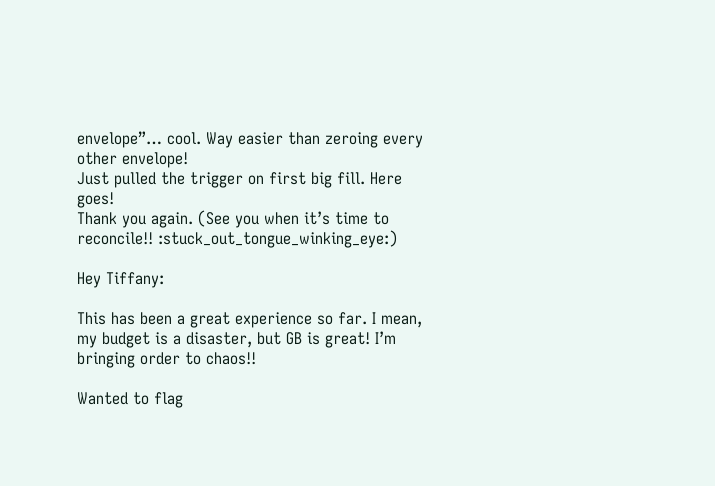envelope”… cool. Way easier than zeroing every other envelope!
Just pulled the trigger on first big fill. Here goes!
Thank you again. (See you when it’s time to reconcile!! :stuck_out_tongue_winking_eye:)

Hey Tiffany:

This has been a great experience so far. I mean, my budget is a disaster, but GB is great! I’m bringing order to chaos!!

Wanted to flag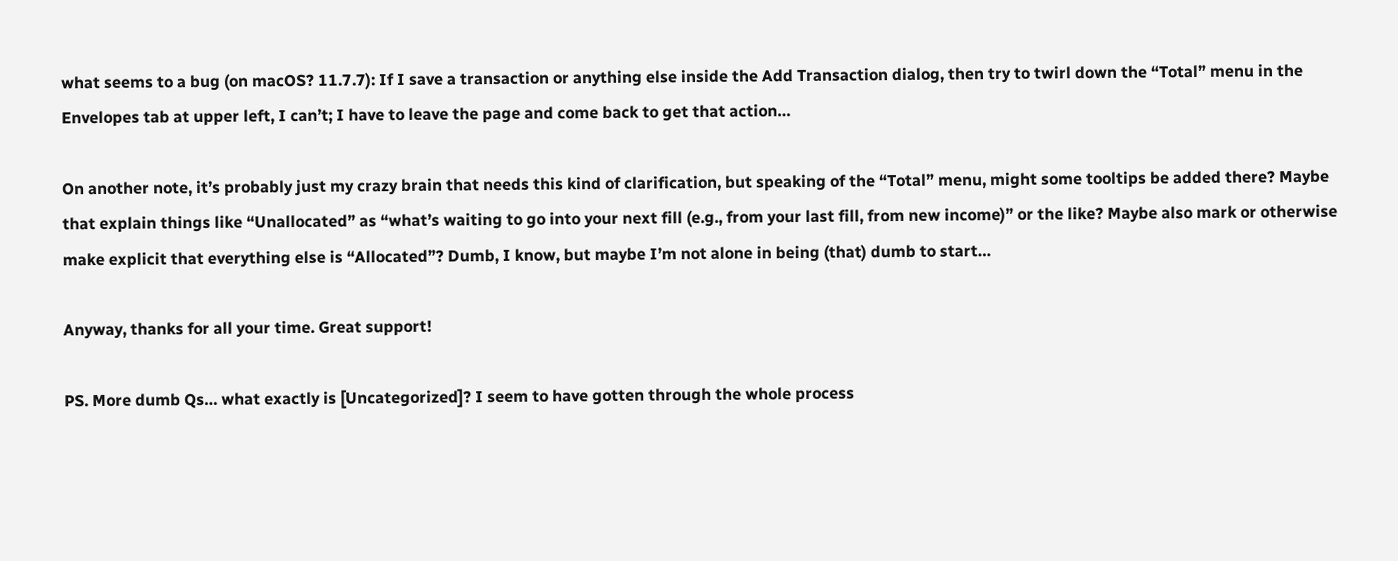what seems to a bug (on macOS? 11.7.7): If I save a transaction or anything else inside the Add Transaction dialog, then try to twirl down the “Total” menu in the Envelopes tab at upper left, I can’t; I have to leave the page and come back to get that action…

On another note, it’s probably just my crazy brain that needs this kind of clarification, but speaking of the “Total” menu, might some tooltips be added there? Maybe that explain things like “Unallocated” as “what’s waiting to go into your next fill (e.g., from your last fill, from new income)” or the like? Maybe also mark or otherwise make explicit that everything else is “Allocated”? Dumb, I know, but maybe I’m not alone in being (that) dumb to start…

Anyway, thanks for all your time. Great support!

PS. More dumb Qs… what exactly is [Uncategorized]? I seem to have gotten through the whole process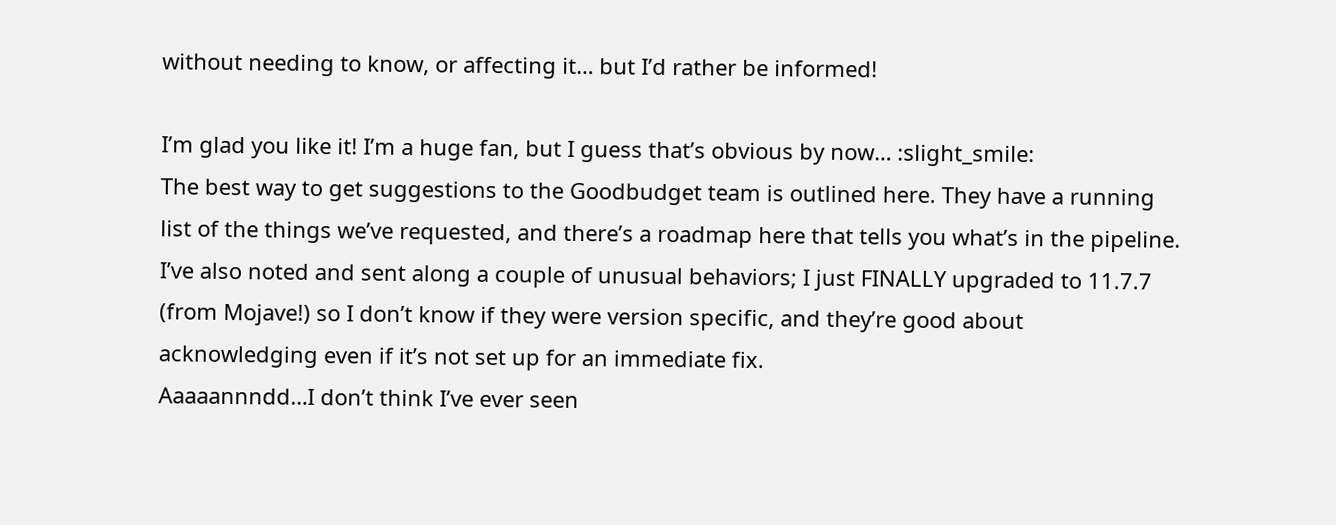without needing to know, or affecting it… but I’d rather be informed!

I’m glad you like it! I’m a huge fan, but I guess that’s obvious by now… :slight_smile:
The best way to get suggestions to the Goodbudget team is outlined here. They have a running list of the things we’ve requested, and there’s a roadmap here that tells you what’s in the pipeline.
I’ve also noted and sent along a couple of unusual behaviors; I just FINALLY upgraded to 11.7.7 (from Mojave!) so I don’t know if they were version specific, and they’re good about acknowledging even if it’s not set up for an immediate fix.
Aaaaannndd…I don’t think I’ve ever seen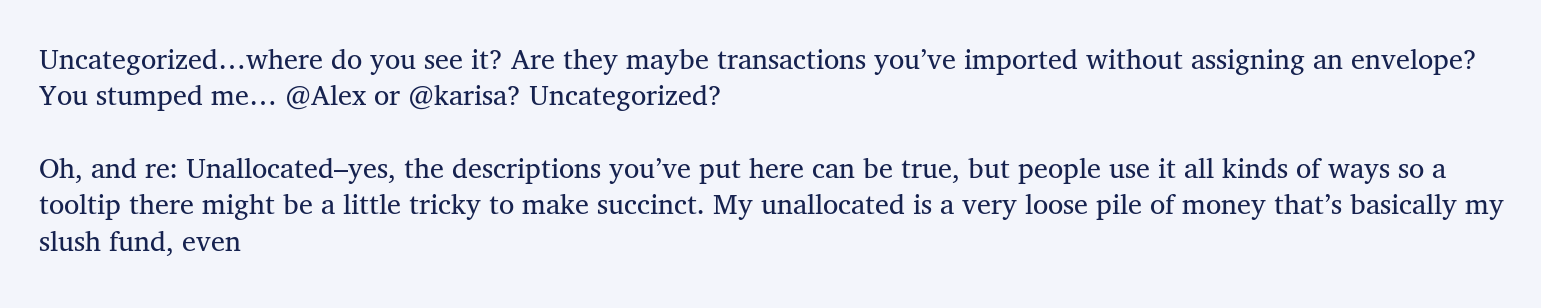Uncategorized…where do you see it? Are they maybe transactions you’ve imported without assigning an envelope? You stumped me… @Alex or @karisa? Uncategorized?

Oh, and re: Unallocated–yes, the descriptions you’ve put here can be true, but people use it all kinds of ways so a tooltip there might be a little tricky to make succinct. My unallocated is a very loose pile of money that’s basically my slush fund, even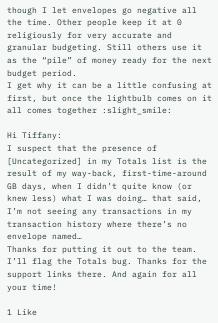though I let envelopes go negative all the time. Other people keep it at 0 religiously for very accurate and granular budgeting. Still others use it as the “pile” of money ready for the next budget period.
I get why it can be a little confusing at first, but once the lightbulb comes on it all comes together :slight_smile:

Hi Tiffany:
I suspect that the presence of [Uncategorized] in my Totals list is the result of my way-back, first-time-around GB days, when I didn’t quite know (or knew less) what I was doing… that said, I’m not seeing any transactions in my transaction history where there’s no envelope named…
Thanks for putting it out to the team. I’ll flag the Totals bug. Thanks for the support links there. And again for all your time!

1 Like